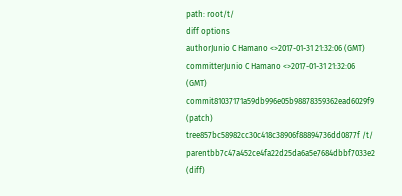path: root/t/
diff options
authorJunio C Hamano <>2017-01-31 21:32:06 (GMT)
committerJunio C Hamano <>2017-01-31 21:32:06 (GMT)
commit81037171a59db996e05b98878359362ead6029f9 (patch)
tree857bc58982cc30c418c38906f88894736dd0877f /t/
parentbb7c47a452ce4fa22d25da6a5e7684dbbf7033e2 (diff)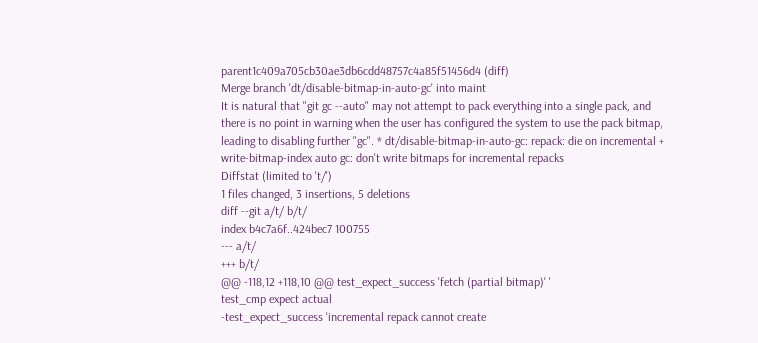parent1c409a705cb30ae3db6cdd48757c4a85f51456d4 (diff)
Merge branch 'dt/disable-bitmap-in-auto-gc' into maint
It is natural that "git gc --auto" may not attempt to pack everything into a single pack, and there is no point in warning when the user has configured the system to use the pack bitmap, leading to disabling further "gc". * dt/disable-bitmap-in-auto-gc: repack: die on incremental + write-bitmap-index auto gc: don't write bitmaps for incremental repacks
Diffstat (limited to 't/')
1 files changed, 3 insertions, 5 deletions
diff --git a/t/ b/t/
index b4c7a6f..424bec7 100755
--- a/t/
+++ b/t/
@@ -118,12 +118,10 @@ test_expect_success 'fetch (partial bitmap)' '
test_cmp expect actual
-test_expect_success 'incremental repack cannot create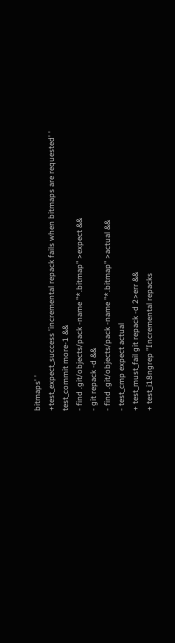bitmaps' '
+test_expect_success 'incremental repack fails when bitmaps are requested' '
test_commit more-1 &&
- find .git/objects/pack -name "*.bitmap" >expect &&
- git repack -d &&
- find .git/objects/pack -name "*.bitmap" >actual &&
- test_cmp expect actual
+ test_must_fail git repack -d 2>err &&
+ test_i18ngrep "Incremental repacks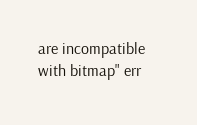are incompatible with bitmap" err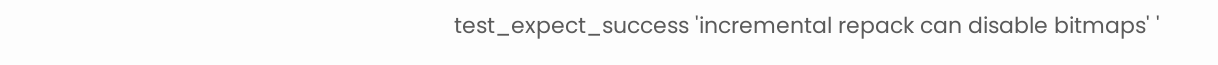test_expect_success 'incremental repack can disable bitmaps' '